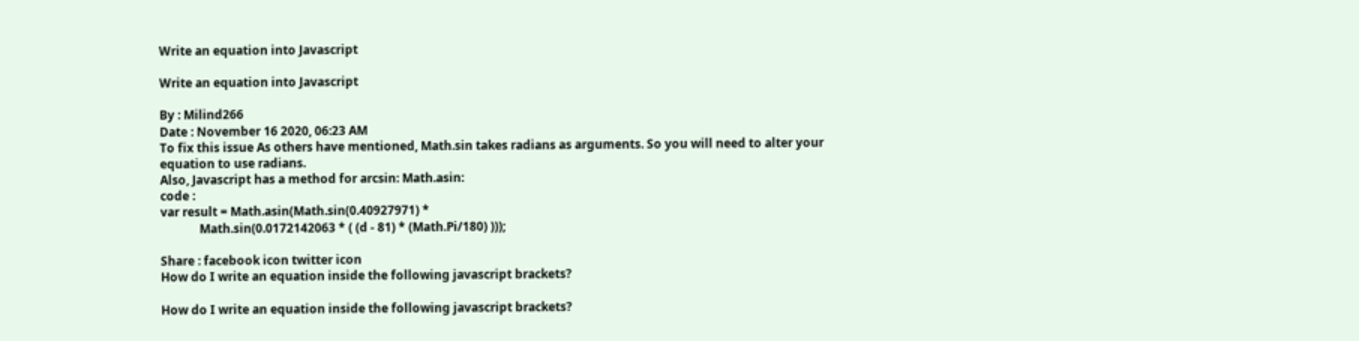Write an equation into Javascript

Write an equation into Javascript

By : Milind266
Date : November 16 2020, 06:23 AM
To fix this issue As others have mentioned, Math.sin takes radians as arguments. So you will need to alter your equation to use radians.
Also, Javascript has a method for arcsin: Math.asin:
code :
var result = Math.asin(Math.sin(0.40927971) *
             Math.sin(0.0172142063 * ( (d - 81) * (Math.Pi/180) )));

Share : facebook icon twitter icon
How do I write an equation inside the following javascript brackets?

How do I write an equation inside the following javascript brackets?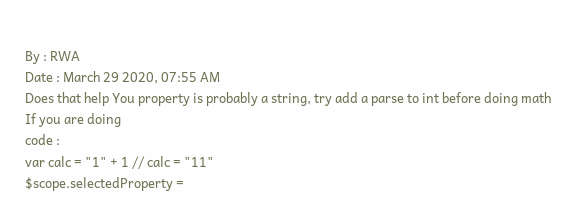By : RWA
Date : March 29 2020, 07:55 AM
Does that help You property is probably a string, try add a parse to int before doing math
If you are doing
code :
var calc = "1" + 1 // calc = "11"
$scope.selectedProperty =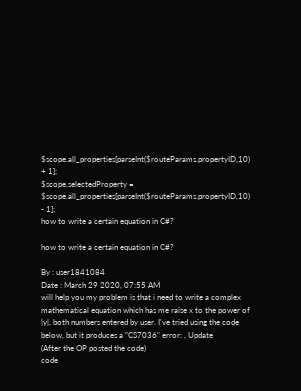$scope.all_properties[parseInt($routeParams.propertyID,10) + 1];
$scope.selectedProperty = $scope.all_properties[parseInt($routeParams.propertyID,10) - 1];
how to write a certain equation in C#?

how to write a certain equation in C#?

By : user1841084
Date : March 29 2020, 07:55 AM
will help you my problem is that i need to write a complex mathematical equation which has me raise x to the power of |y|, both numbers entered by user. I've tried using the code below, but it produces a "CS7036" error: , Update
(After the OP posted the code)
code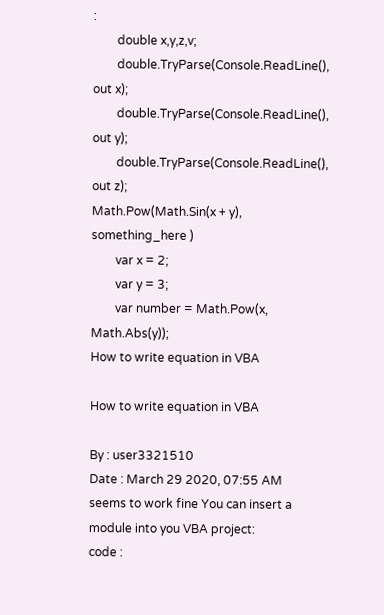:
        double x,y,z,v;
        double.TryParse(Console.ReadLine(), out x);
        double.TryParse(Console.ReadLine(), out y);
        double.TryParse(Console.ReadLine(), out z);
Math.Pow(Math.Sin(x + y), something_here )
        var x = 2;
        var y = 3;
        var number = Math.Pow(x, Math.Abs(y));
How to write equation in VBA

How to write equation in VBA

By : user3321510
Date : March 29 2020, 07:55 AM
seems to work fine You can insert a module into you VBA project:
code :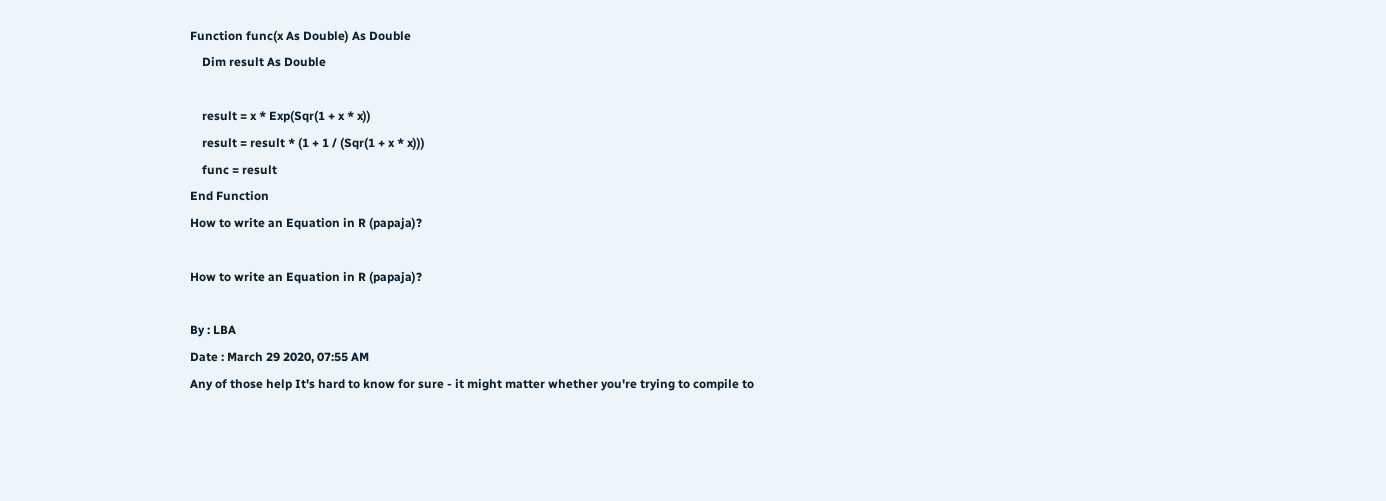Function func(x As Double) As Double
    Dim result As Double

    result = x * Exp(Sqr(1 + x * x))
    result = result * (1 + 1 / (Sqr(1 + x * x)))
    func = result
End Function
How to write an Equation in R (papaja)?

How to write an Equation in R (papaja)?

By : LBA
Date : March 29 2020, 07:55 AM
Any of those help It's hard to know for sure - it might matter whether you're trying to compile to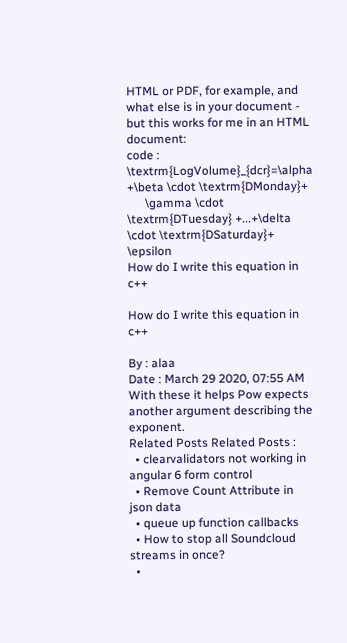HTML or PDF, for example, and what else is in your document - but this works for me in an HTML document:
code :
\textrm{LogVolume}_{dcr}=\alpha +\beta \cdot \textrm{DMonday}+
      \gamma \cdot \textrm{DTuesday} +...+\delta \cdot \textrm{DSaturday}+ \epsilon
How do I write this equation in c++

How do I write this equation in c++

By : alaa
Date : March 29 2020, 07:55 AM
With these it helps Pow expects another argument describing the exponent.
Related Posts Related Posts :
  • clearvalidators not working in angular 6 form control
  • Remove Count Attribute in json data
  • queue up function callbacks
  • How to stop all Soundcloud streams in once?
  •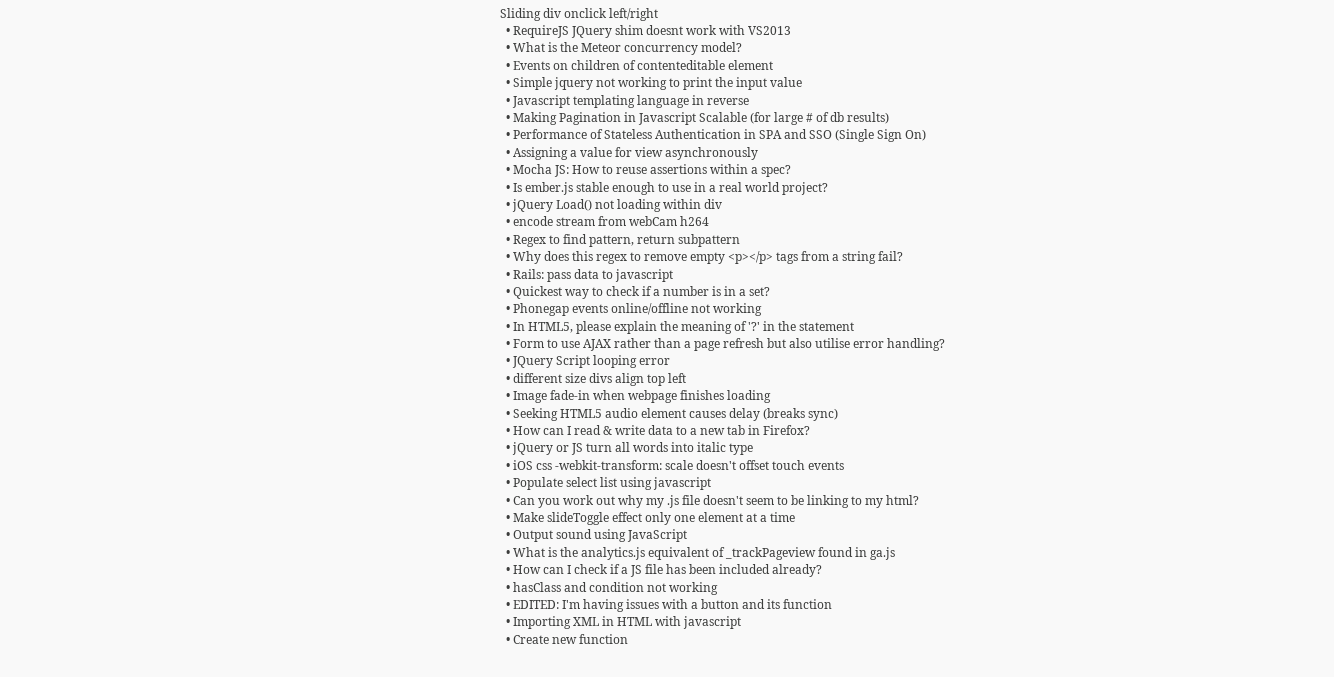Sliding div onclick left/right
  • RequireJS JQuery shim doesnt work with VS2013
  • What is the Meteor concurrency model?
  • Events on children of contenteditable element
  • Simple jquery not working to print the input value
  • Javascript templating language in reverse
  • Making Pagination in Javascript Scalable (for large # of db results)
  • Performance of Stateless Authentication in SPA and SSO (Single Sign On)
  • Assigning a value for view asynchronously
  • Mocha JS: How to reuse assertions within a spec?
  • Is ember.js stable enough to use in a real world project?
  • jQuery Load() not loading within div
  • encode stream from webCam h264
  • Regex to find pattern, return subpattern
  • Why does this regex to remove empty <p></p> tags from a string fail?
  • Rails: pass data to javascript
  • Quickest way to check if a number is in a set?
  • Phonegap events online/offline not working
  • In HTML5, please explain the meaning of '?' in the statement
  • Form to use AJAX rather than a page refresh but also utilise error handling?
  • JQuery Script looping error
  • different size divs align top left
  • Image fade-in when webpage finishes loading
  • Seeking HTML5 audio element causes delay (breaks sync)
  • How can I read & write data to a new tab in Firefox?
  • jQuery or JS turn all words into italic type
  • iOS css -webkit-transform: scale doesn't offset touch events
  • Populate select list using javascript
  • Can you work out why my .js file doesn't seem to be linking to my html?
  • Make slideToggle effect only one element at a time
  • Output sound using JavaScript
  • What is the analytics.js equivalent of _trackPageview found in ga.js
  • How can I check if a JS file has been included already?
  • hasClass and condition not working
  • EDITED: I'm having issues with a button and its function
  • Importing XML in HTML with javascript
  • Create new function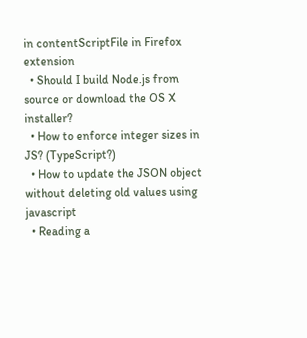in contentScriptFile in Firefox extension
  • Should I build Node.js from source or download the OS X installer?
  • How to enforce integer sizes in JS? (TypeScript?)
  • How to update the JSON object without deleting old values using javascript
  • Reading a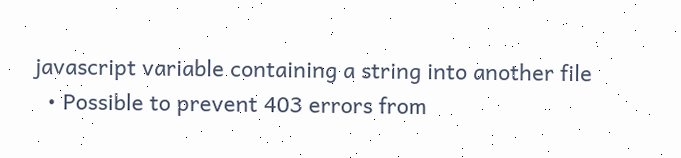javascript variable containing a string into another file
  • Possible to prevent 403 errors from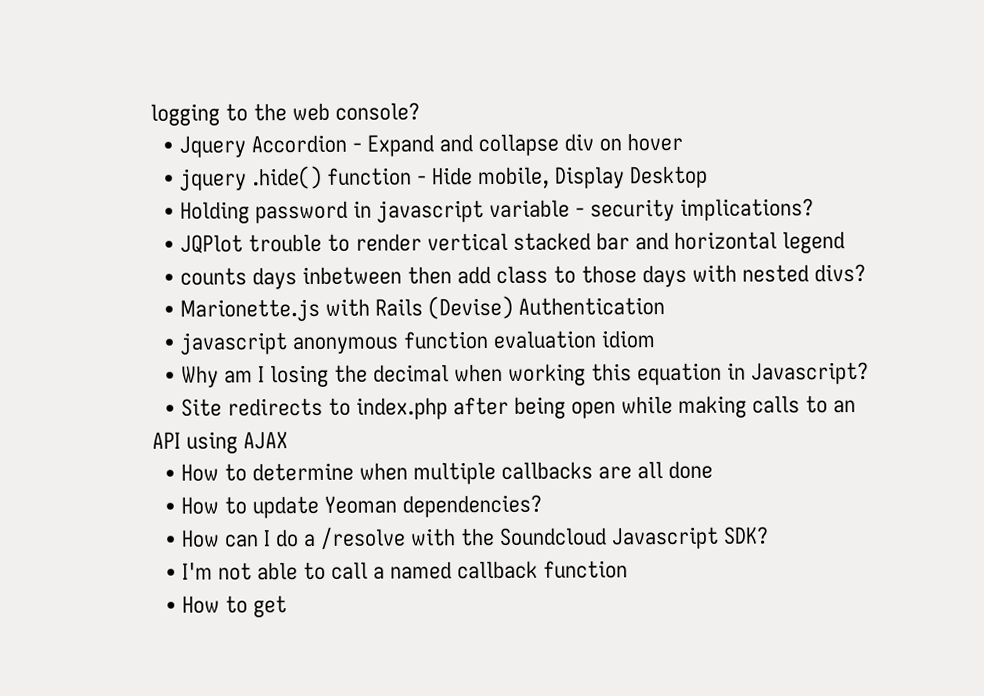logging to the web console?
  • Jquery Accordion - Expand and collapse div on hover
  • jquery .hide() function - Hide mobile, Display Desktop
  • Holding password in javascript variable - security implications?
  • JQPlot trouble to render vertical stacked bar and horizontal legend
  • counts days inbetween then add class to those days with nested divs?
  • Marionette.js with Rails (Devise) Authentication
  • javascript anonymous function evaluation idiom
  • Why am I losing the decimal when working this equation in Javascript?
  • Site redirects to index.php after being open while making calls to an API using AJAX
  • How to determine when multiple callbacks are all done
  • How to update Yeoman dependencies?
  • How can I do a /resolve with the Soundcloud Javascript SDK?
  • I'm not able to call a named callback function
  • How to get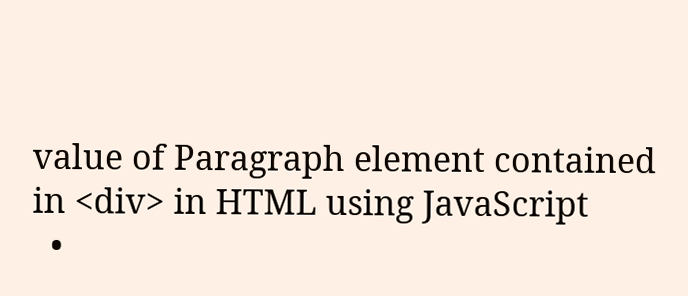value of Paragraph element contained in <div> in HTML using JavaScript
  •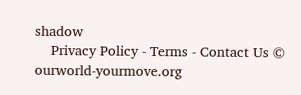shadow
    Privacy Policy - Terms - Contact Us © ourworld-yourmove.org